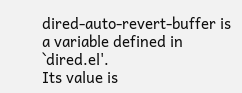dired-auto-revert-buffer is a variable defined in `dired.el'.
Its value is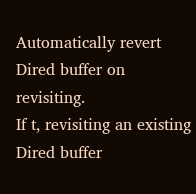Automatically revert Dired buffer on revisiting.
If t, revisiting an existing Dired buffer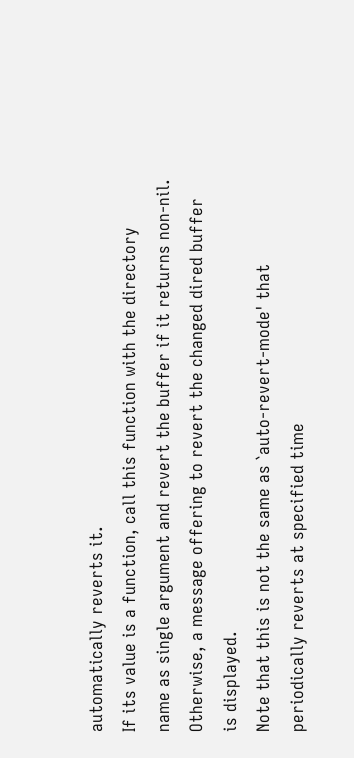automatically reverts it.
If its value is a function, call this function with the directory
name as single argument and revert the buffer if it returns non-nil.
Otherwise, a message offering to revert the changed dired buffer
is displayed.
Note that this is not the same as `auto-revert-mode' that
periodically reverts at specified time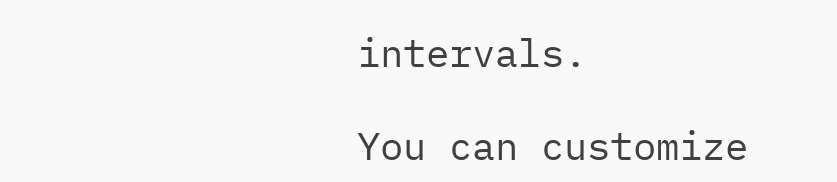intervals.

You can customize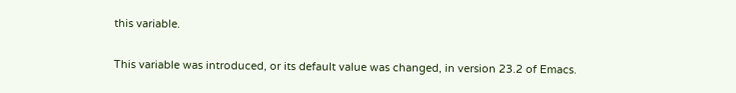this variable.

This variable was introduced, or its default value was changed, in version 23.2 of Emacs.